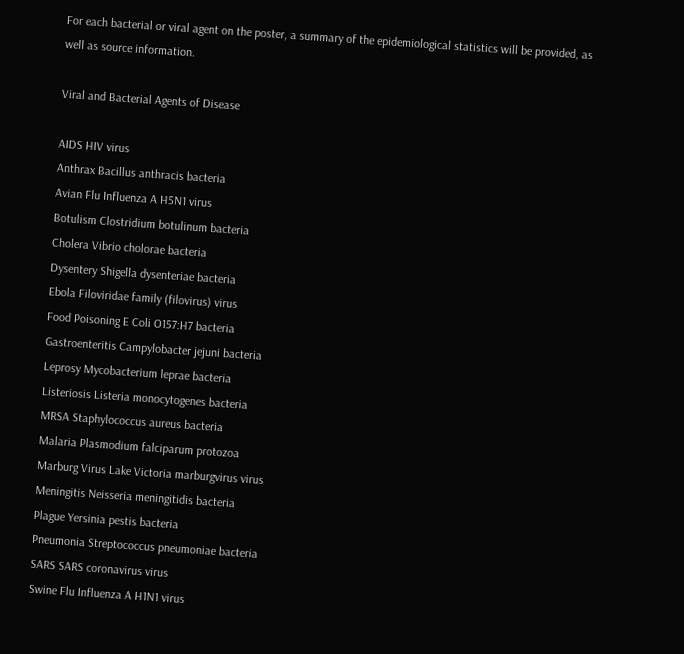For each bacterial or viral agent on the poster, a summary of the epidemiological statistics will be provided, as well as source information.

Viral and Bacterial Agents of Disease

AIDS HIV virus
Anthrax Bacillus anthracis bacteria
Avian Flu Influenza A H5N1 virus
Botulism Clostridium botulinum bacteria
Cholera Vibrio cholorae bacteria
Dysentery Shigella dysenteriae bacteria
Ebola Filoviridae family (filovirus) virus
Food Poisoning E Coli O157:H7 bacteria
Gastroenteritis Campylobacter jejuni bacteria
Leprosy Mycobacterium leprae bacteria
Listeriosis Listeria monocytogenes bacteria
MRSA Staphylococcus aureus bacteria
Malaria Plasmodium falciparum protozoa
Marburg Virus Lake Victoria marburgvirus virus
Meningitis Neisseria meningitidis bacteria
Plague Yersinia pestis bacteria
Pneumonia Streptococcus pneumoniae bacteria
SARS SARS coronavirus virus
Swine Flu Influenza A H1N1 virus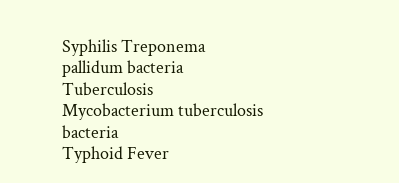Syphilis Treponema pallidum bacteria
Tuberculosis Mycobacterium tuberculosis bacteria
Typhoid Fever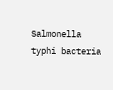Salmonella typhi bacteria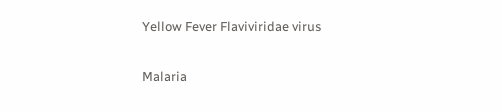Yellow Fever Flaviviridae virus


Malaria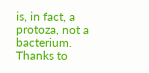is, in fact, a protoza, not a bacterium. Thanks to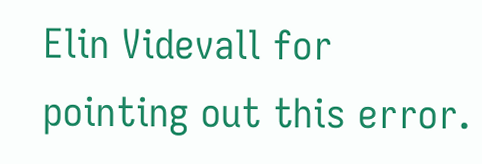Elin Videvall for pointing out this error.